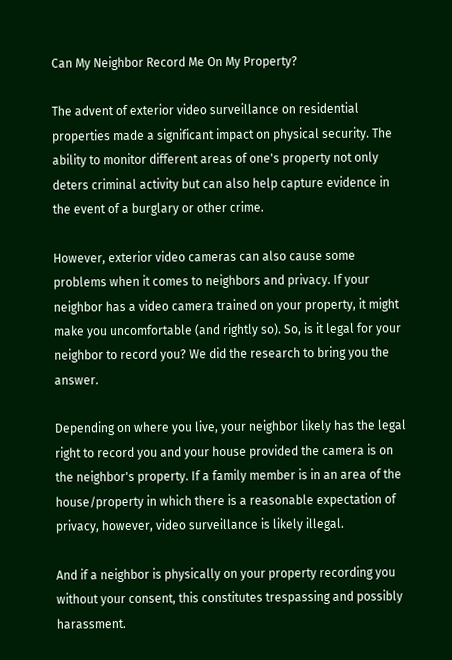Can My Neighbor Record Me On My Property?

The advent of exterior video surveillance on residential properties made a significant impact on physical security. The ability to monitor different areas of one's property not only deters criminal activity but can also help capture evidence in the event of a burglary or other crime.

However, exterior video cameras can also cause some problems when it comes to neighbors and privacy. If your neighbor has a video camera trained on your property, it might make you uncomfortable (and rightly so). So, is it legal for your neighbor to record you? We did the research to bring you the answer.

Depending on where you live, your neighbor likely has the legal right to record you and your house provided the camera is on the neighbor's property. If a family member is in an area of the house/property in which there is a reasonable expectation of privacy, however, video surveillance is likely illegal.

And if a neighbor is physically on your property recording you without your consent, this constitutes trespassing and possibly harassment.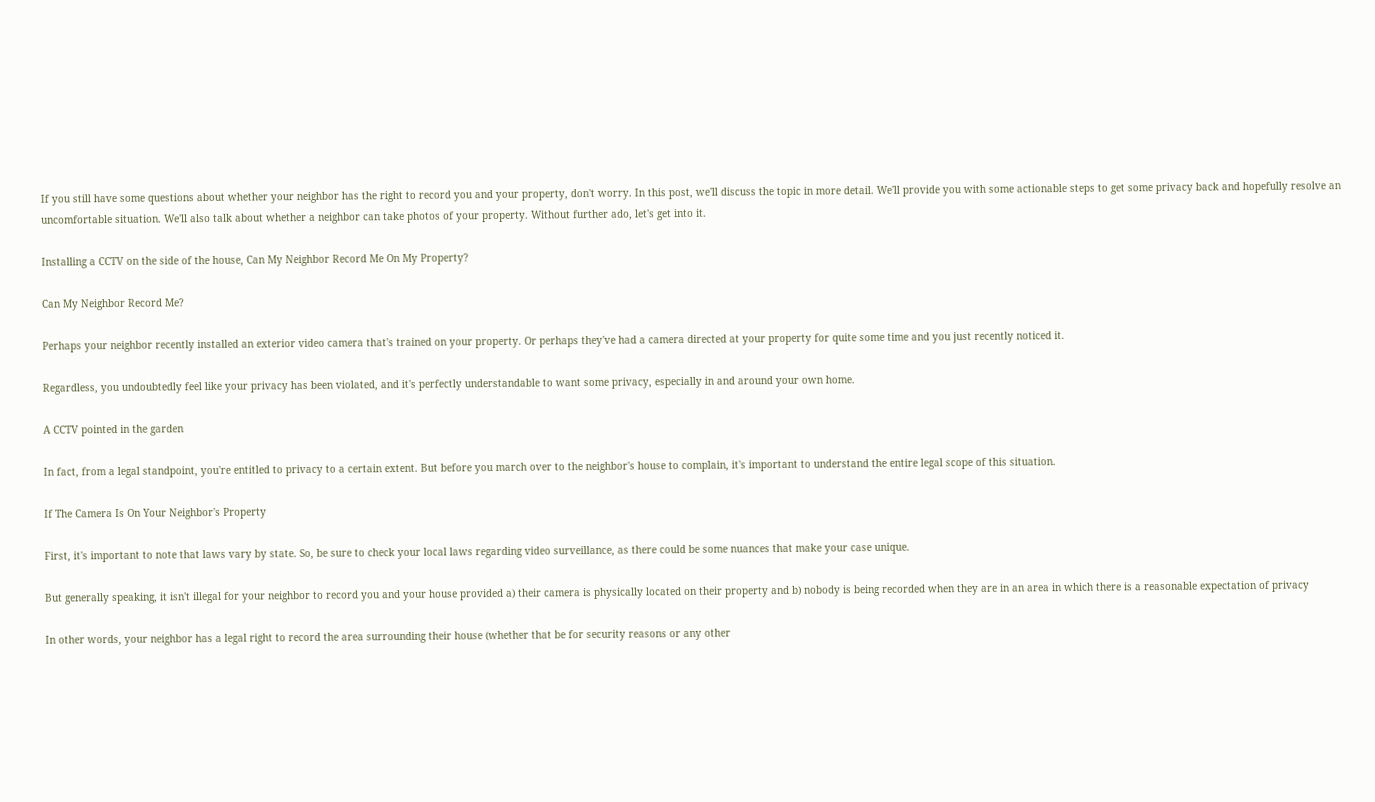If you still have some questions about whether your neighbor has the right to record you and your property, don't worry. In this post, we'll discuss the topic in more detail. We'll provide you with some actionable steps to get some privacy back and hopefully resolve an uncomfortable situation. We'll also talk about whether a neighbor can take photos of your property. Without further ado, let's get into it.

Installing a CCTV on the side of the house, Can My Neighbor Record Me On My Property?

Can My Neighbor Record Me?

Perhaps your neighbor recently installed an exterior video camera that's trained on your property. Or perhaps they've had a camera directed at your property for quite some time and you just recently noticed it.

Regardless, you undoubtedly feel like your privacy has been violated, and it's perfectly understandable to want some privacy, especially in and around your own home.

A CCTV pointed in the garden

In fact, from a legal standpoint, you're entitled to privacy to a certain extent. But before you march over to the neighbor's house to complain, it's important to understand the entire legal scope of this situation.

If The Camera Is On Your Neighbor's Property

First, it's important to note that laws vary by state. So, be sure to check your local laws regarding video surveillance, as there could be some nuances that make your case unique.

But generally speaking, it isn't illegal for your neighbor to record you and your house provided a) their camera is physically located on their property and b) nobody is being recorded when they are in an area in which there is a reasonable expectation of privacy

In other words, your neighbor has a legal right to record the area surrounding their house (whether that be for security reasons or any other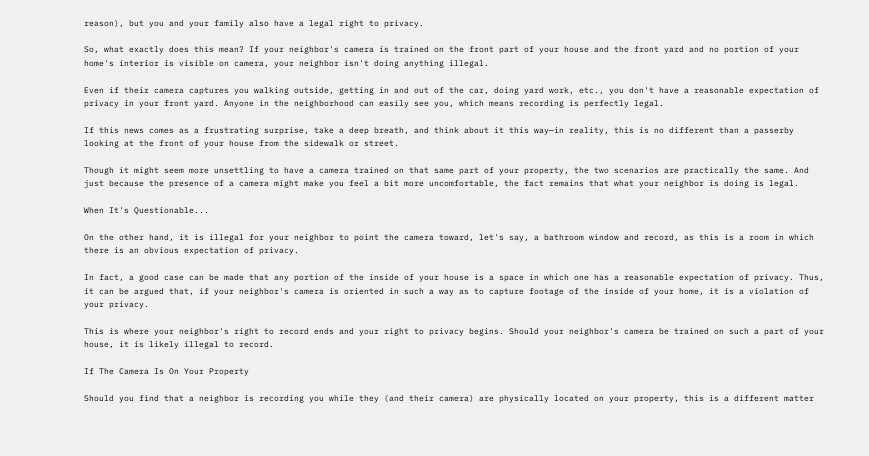reason), but you and your family also have a legal right to privacy.

So, what exactly does this mean? If your neighbor's camera is trained on the front part of your house and the front yard and no portion of your home's interior is visible on camera, your neighbor isn't doing anything illegal.

Even if their camera captures you walking outside, getting in and out of the car, doing yard work, etc., you don't have a reasonable expectation of privacy in your front yard. Anyone in the neighborhood can easily see you, which means recording is perfectly legal.

If this news comes as a frustrating surprise, take a deep breath, and think about it this way—in reality, this is no different than a passerby looking at the front of your house from the sidewalk or street.

Though it might seem more unsettling to have a camera trained on that same part of your property, the two scenarios are practically the same. And just because the presence of a camera might make you feel a bit more uncomfortable, the fact remains that what your neighbor is doing is legal.

When It's Questionable...

On the other hand, it is illegal for your neighbor to point the camera toward, let's say, a bathroom window and record, as this is a room in which there is an obvious expectation of privacy.

In fact, a good case can be made that any portion of the inside of your house is a space in which one has a reasonable expectation of privacy. Thus, it can be argued that, if your neighbor's camera is oriented in such a way as to capture footage of the inside of your home, it is a violation of your privacy.

This is where your neighbor's right to record ends and your right to privacy begins. Should your neighbor's camera be trained on such a part of your house, it is likely illegal to record.

If The Camera Is On Your Property

Should you find that a neighbor is recording you while they (and their camera) are physically located on your property, this is a different matter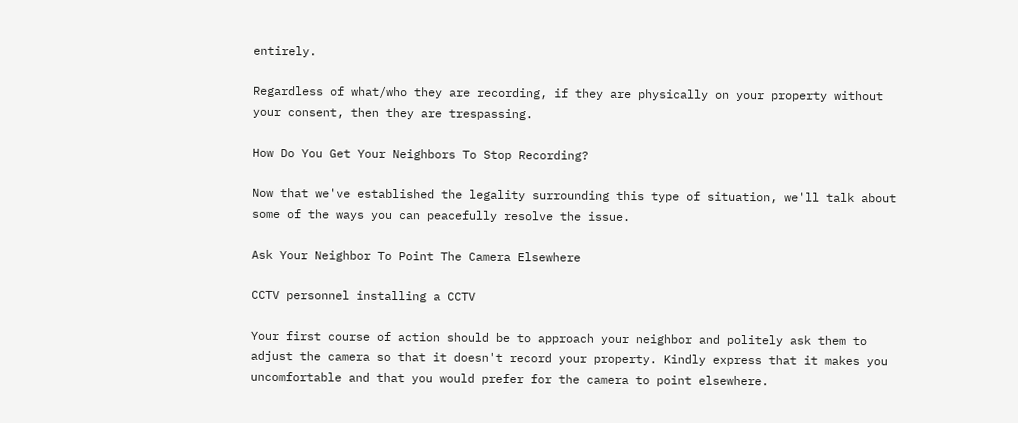entirely.

Regardless of what/who they are recording, if they are physically on your property without your consent, then they are trespassing.

How Do You Get Your Neighbors To Stop Recording?

Now that we've established the legality surrounding this type of situation, we'll talk about some of the ways you can peacefully resolve the issue.

Ask Your Neighbor To Point The Camera Elsewhere

CCTV personnel installing a CCTV

Your first course of action should be to approach your neighbor and politely ask them to adjust the camera so that it doesn't record your property. Kindly express that it makes you uncomfortable and that you would prefer for the camera to point elsewhere.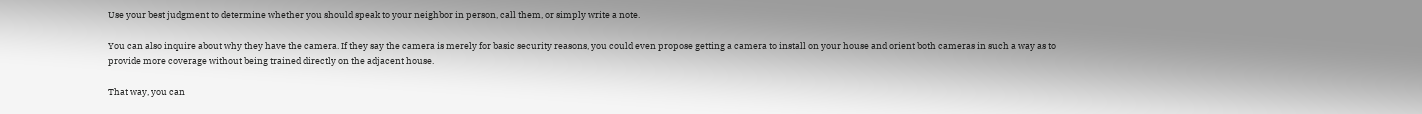Use your best judgment to determine whether you should speak to your neighbor in person, call them, or simply write a note.

You can also inquire about why they have the camera. If they say the camera is merely for basic security reasons, you could even propose getting a camera to install on your house and orient both cameras in such a way as to provide more coverage without being trained directly on the adjacent house.

That way, you can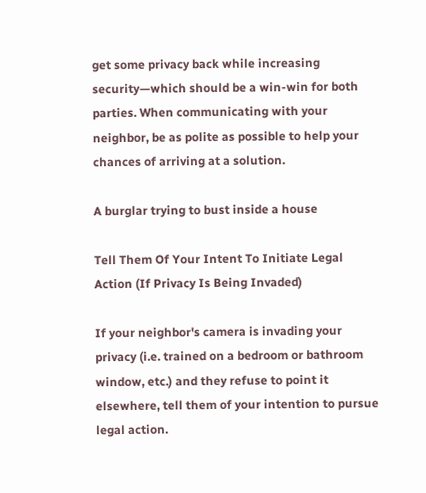get some privacy back while increasing security—which should be a win-win for both parties. When communicating with your neighbor, be as polite as possible to help your chances of arriving at a solution.

A burglar trying to bust inside a house

Tell Them Of Your Intent To Initiate Legal Action (If Privacy Is Being Invaded)

If your neighbor's camera is invading your privacy (i.e. trained on a bedroom or bathroom window, etc.) and they refuse to point it elsewhere, tell them of your intention to pursue legal action.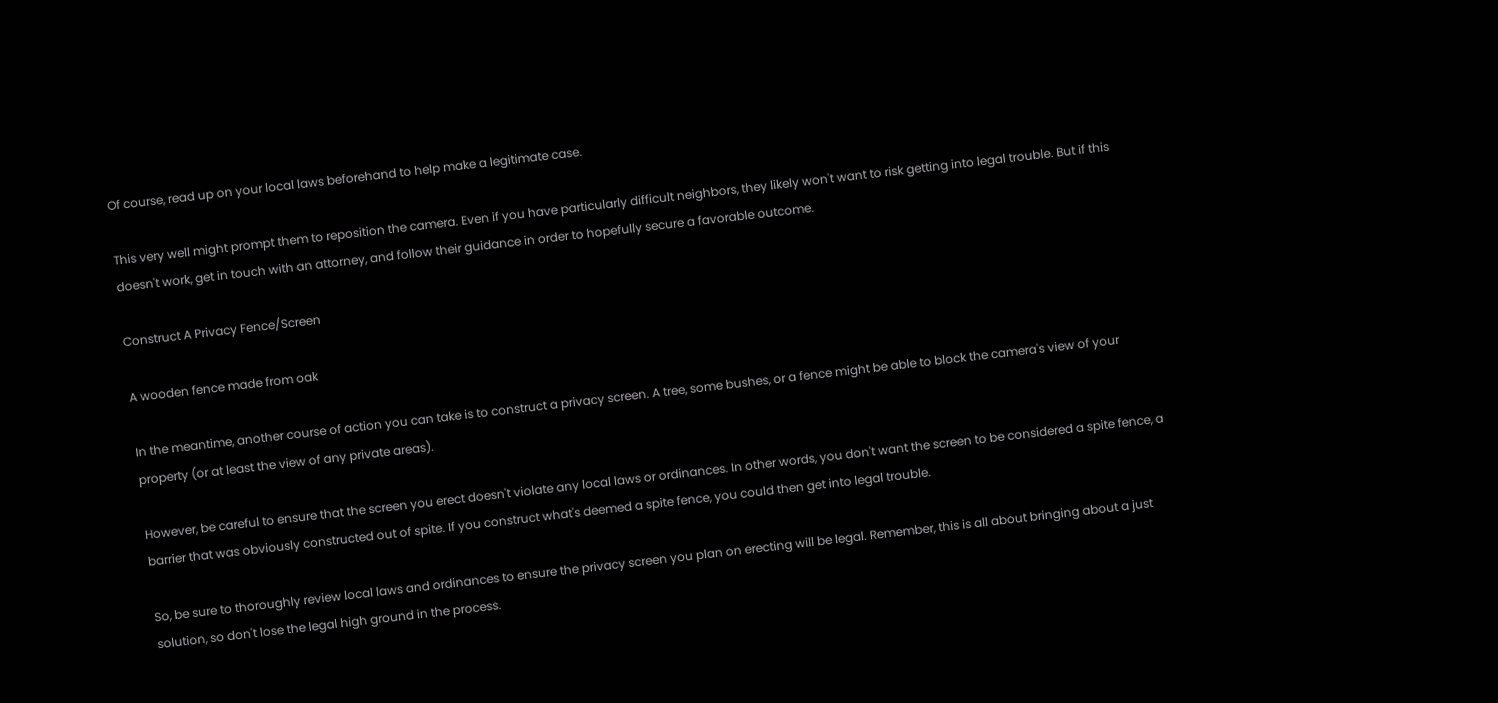Of course, read up on your local laws beforehand to help make a legitimate case.

This very well might prompt them to reposition the camera. Even if you have particularly difficult neighbors, they likely won't want to risk getting into legal trouble. But if this doesn't work, get in touch with an attorney, and follow their guidance in order to hopefully secure a favorable outcome.

Construct A Privacy Fence/Screen

A wooden fence made from oak

In the meantime, another course of action you can take is to construct a privacy screen. A tree, some bushes, or a fence might be able to block the camera's view of your property (or at least the view of any private areas).

However, be careful to ensure that the screen you erect doesn't violate any local laws or ordinances. In other words, you don't want the screen to be considered a spite fence, a barrier that was obviously constructed out of spite. If you construct what's deemed a spite fence, you could then get into legal trouble.

So, be sure to thoroughly review local laws and ordinances to ensure the privacy screen you plan on erecting will be legal. Remember, this is all about bringing about a just solution, so don't lose the legal high ground in the process.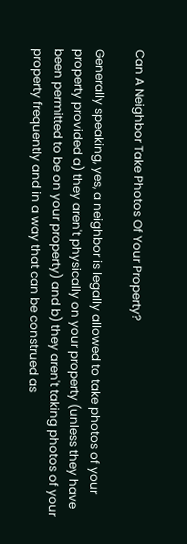Can A Neighbor Take Photos Of Your Property?

Generally speaking, yes, a neighbor is legally allowed to take photos of your property provided a) they aren't physically on your property (unless they have been permitted to be on your property) and b) they aren't taking photos of your property frequently and in a way that can be construed as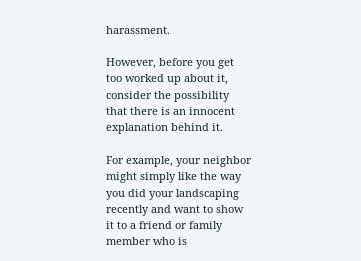harassment.

However, before you get too worked up about it, consider the possibility that there is an innocent explanation behind it.

For example, your neighbor might simply like the way you did your landscaping recently and want to show it to a friend or family member who is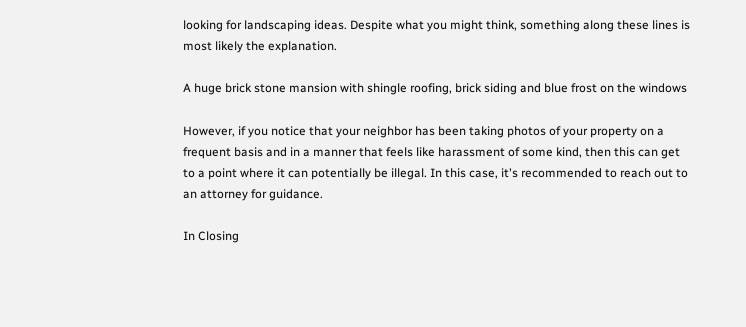looking for landscaping ideas. Despite what you might think, something along these lines is most likely the explanation.

A huge brick stone mansion with shingle roofing, brick siding and blue frost on the windows

However, if you notice that your neighbor has been taking photos of your property on a frequent basis and in a manner that feels like harassment of some kind, then this can get to a point where it can potentially be illegal. In this case, it's recommended to reach out to an attorney for guidance.

In Closing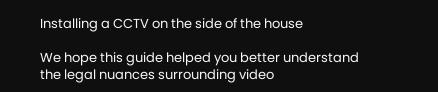Installing a CCTV on the side of the house

We hope this guide helped you better understand the legal nuances surrounding video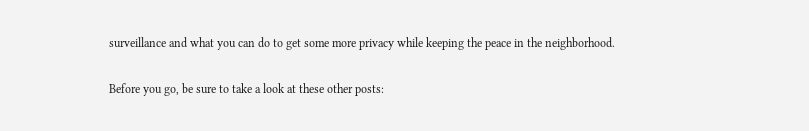surveillance and what you can do to get some more privacy while keeping the peace in the neighborhood.

Before you go, be sure to take a look at these other posts: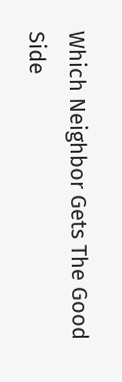Which Neighbor Gets The Good Side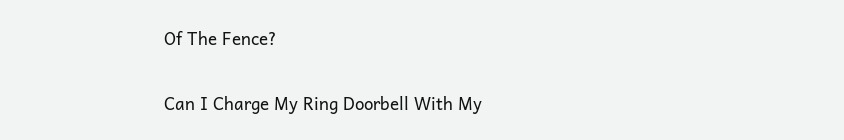Of The Fence?

Can I Charge My Ring Doorbell With My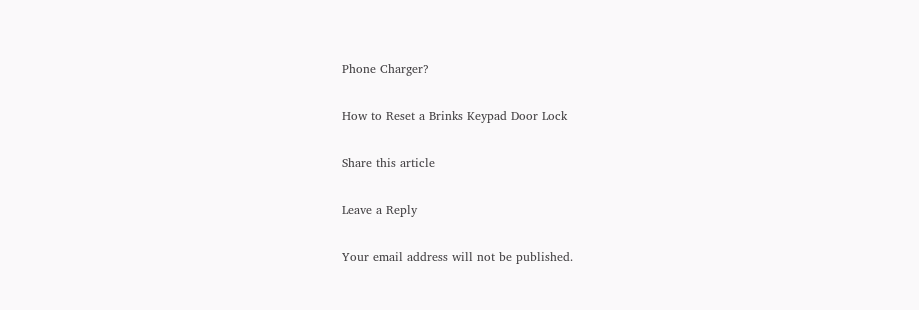Phone Charger?

How to Reset a Brinks Keypad Door Lock

Share this article

Leave a Reply

Your email address will not be published.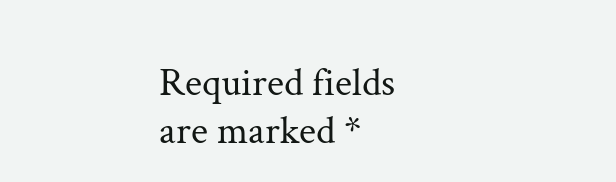Required fields are marked *